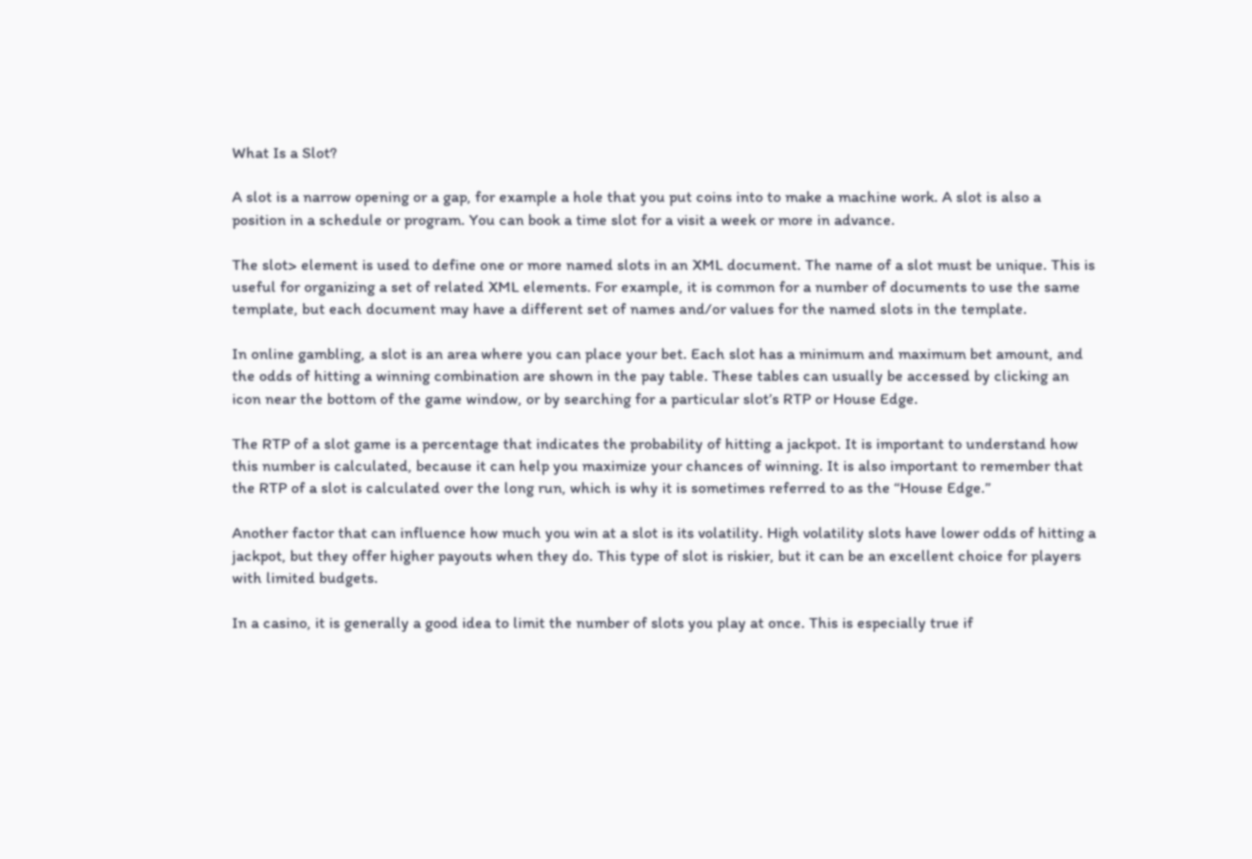What Is a Slot?

A slot is a narrow opening or a gap, for example a hole that you put coins into to make a machine work. A slot is also a position in a schedule or program. You can book a time slot for a visit a week or more in advance.

The slot> element is used to define one or more named slots in an XML document. The name of a slot must be unique. This is useful for organizing a set of related XML elements. For example, it is common for a number of documents to use the same template, but each document may have a different set of names and/or values for the named slots in the template.

In online gambling, a slot is an area where you can place your bet. Each slot has a minimum and maximum bet amount, and the odds of hitting a winning combination are shown in the pay table. These tables can usually be accessed by clicking an icon near the bottom of the game window, or by searching for a particular slot’s RTP or House Edge.

The RTP of a slot game is a percentage that indicates the probability of hitting a jackpot. It is important to understand how this number is calculated, because it can help you maximize your chances of winning. It is also important to remember that the RTP of a slot is calculated over the long run, which is why it is sometimes referred to as the “House Edge.”

Another factor that can influence how much you win at a slot is its volatility. High volatility slots have lower odds of hitting a jackpot, but they offer higher payouts when they do. This type of slot is riskier, but it can be an excellent choice for players with limited budgets.

In a casino, it is generally a good idea to limit the number of slots you play at once. This is especially true if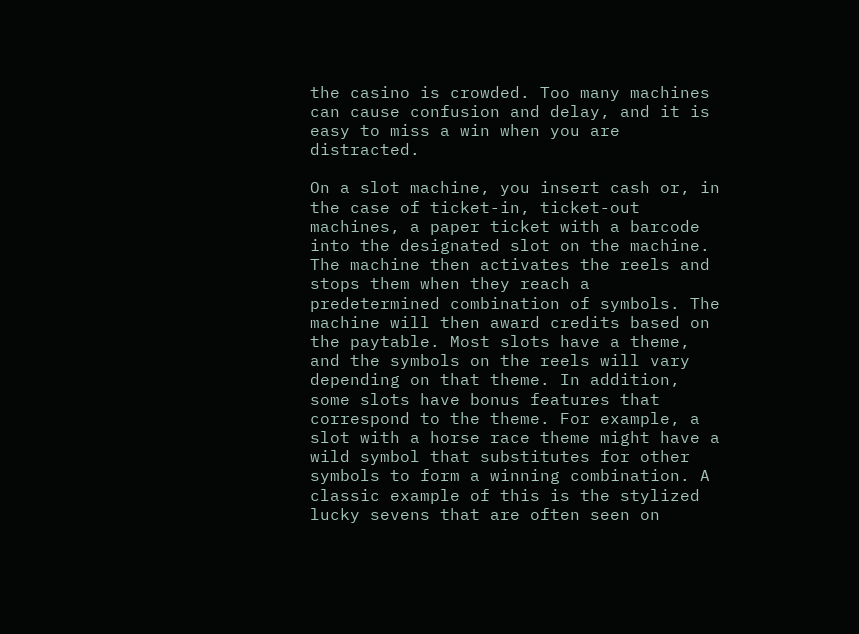the casino is crowded. Too many machines can cause confusion and delay, and it is easy to miss a win when you are distracted.

On a slot machine, you insert cash or, in the case of ticket-in, ticket-out machines, a paper ticket with a barcode into the designated slot on the machine. The machine then activates the reels and stops them when they reach a predetermined combination of symbols. The machine will then award credits based on the paytable. Most slots have a theme, and the symbols on the reels will vary depending on that theme. In addition, some slots have bonus features that correspond to the theme. For example, a slot with a horse race theme might have a wild symbol that substitutes for other symbols to form a winning combination. A classic example of this is the stylized lucky sevens that are often seen on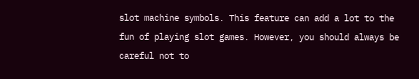slot machine symbols. This feature can add a lot to the fun of playing slot games. However, you should always be careful not to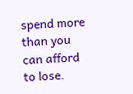spend more than you can afford to lose.